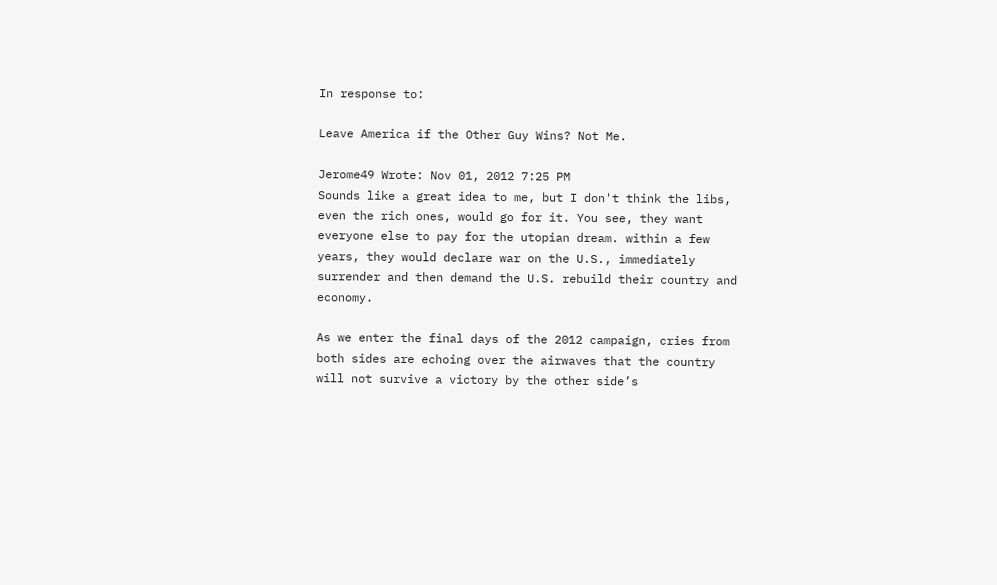In response to:

Leave America if the Other Guy Wins? Not Me.

Jerome49 Wrote: Nov 01, 2012 7:25 PM
Sounds like a great idea to me, but I don't think the libs, even the rich ones, would go for it. You see, they want everyone else to pay for the utopian dream. within a few years, they would declare war on the U.S., immediately surrender and then demand the U.S. rebuild their country and economy.

As we enter the final days of the 2012 campaign, cries from both sides are echoing over the airwaves that the country will not survive a victory by the other side’s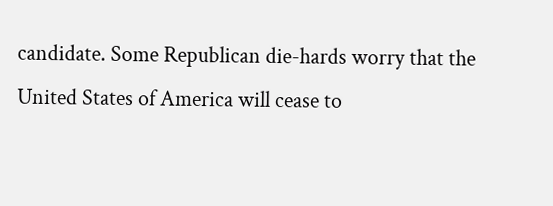candidate. Some Republican die-hards worry that the United States of America will cease to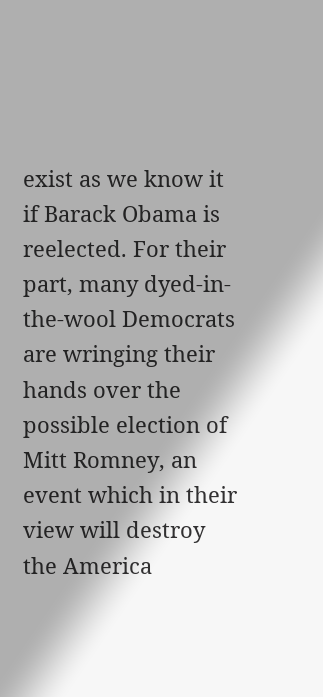exist as we know it if Barack Obama is reelected. For their part, many dyed-in-the-wool Democrats are wringing their hands over the possible election of Mitt Romney, an event which in their view will destroy the America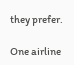they prefer.

One airline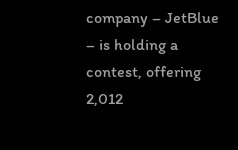company – JetBlue – is holding a contest, offering 2,012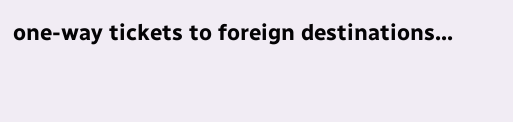one-way tickets to foreign destinations...